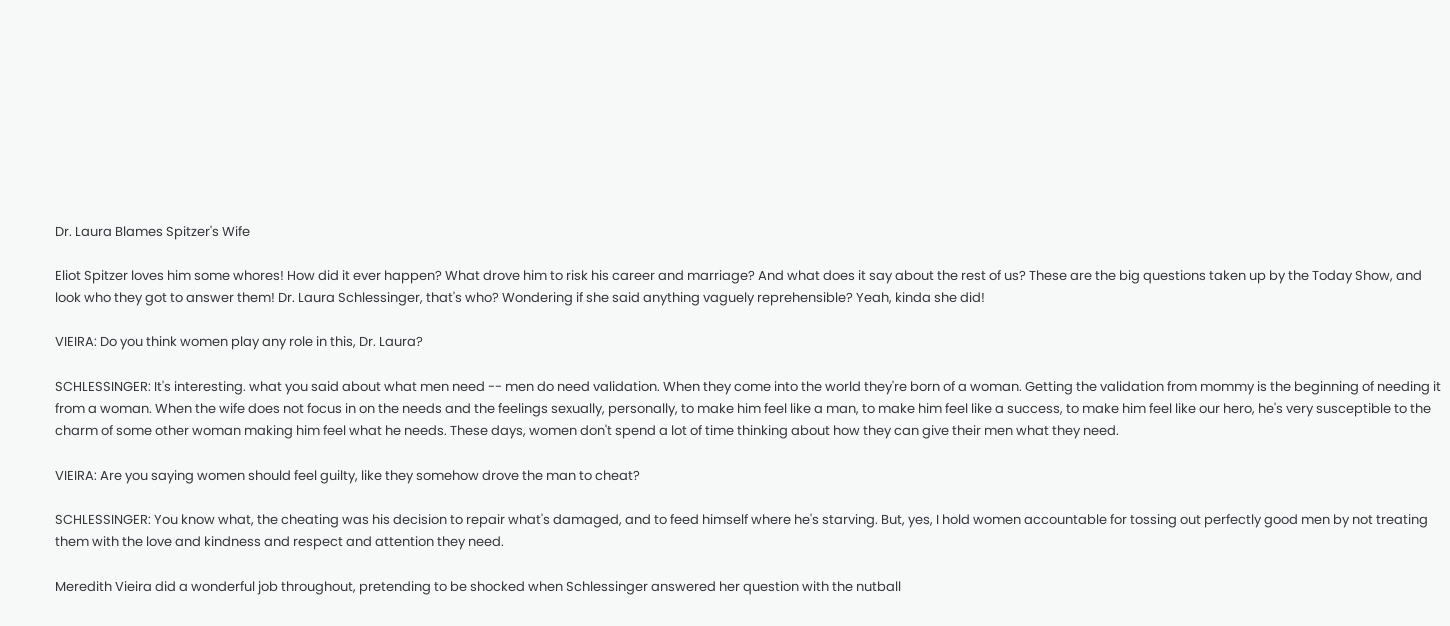Dr. Laura Blames Spitzer's Wife

Eliot Spitzer loves him some whores! How did it ever happen? What drove him to risk his career and marriage? And what does it say about the rest of us? These are the big questions taken up by the Today Show, and look who they got to answer them! Dr. Laura Schlessinger, that's who? Wondering if she said anything vaguely reprehensible? Yeah, kinda she did!

VIEIRA: Do you think women play any role in this, Dr. Laura?

SCHLESSINGER: It's interesting. what you said about what men need -- men do need validation. When they come into the world they're born of a woman. Getting the validation from mommy is the beginning of needing it from a woman. When the wife does not focus in on the needs and the feelings sexually, personally, to make him feel like a man, to make him feel like a success, to make him feel like our hero, he's very susceptible to the charm of some other woman making him feel what he needs. These days, women don't spend a lot of time thinking about how they can give their men what they need.

VIEIRA: Are you saying women should feel guilty, like they somehow drove the man to cheat?

SCHLESSINGER: You know what, the cheating was his decision to repair what's damaged, and to feed himself where he's starving. But, yes, I hold women accountable for tossing out perfectly good men by not treating them with the love and kindness and respect and attention they need.

Meredith Vieira did a wonderful job throughout, pretending to be shocked when Schlessinger answered her question with the nutball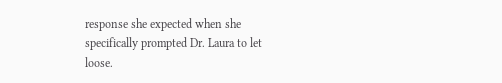response she expected when she specifically prompted Dr. Laura to let loose.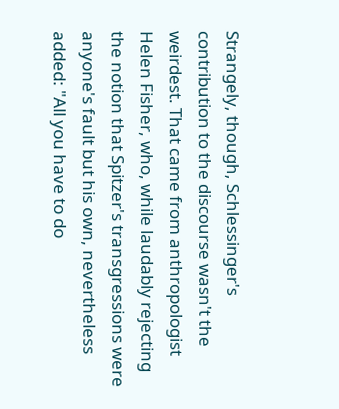Strangely, though, Schlessinger's contribution to the discourse wasn't the weirdest. That came from anthropologist Helen Fisher, who, while laudably rejecting the notion that Spitzer's transgressions were anyone's fault but his own, nevertheless added: "All you have to do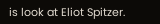is look at Eliot Spitzer.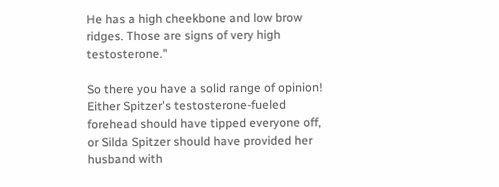He has a high cheekbone and low brow ridges. Those are signs of very high testosterone."

So there you have a solid range of opinion! Either Spitzer's testosterone-fueled forehead should have tipped everyone off, or Silda Spitzer should have provided her husband with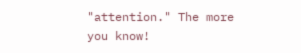"attention." The more you know!